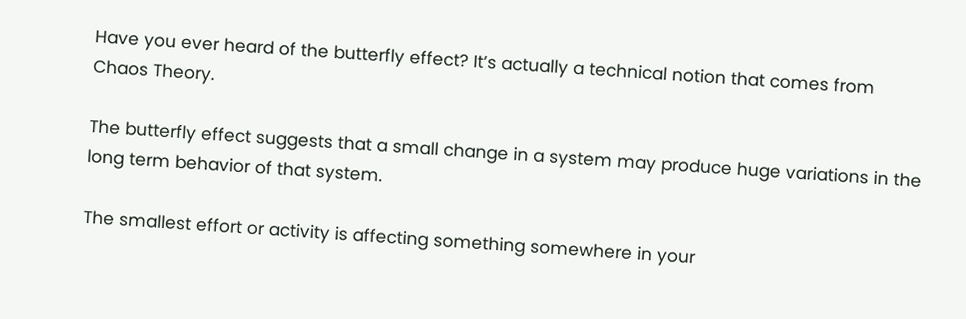Have you ever heard of the butterfly effect? It’s actually a technical notion that comes from Chaos Theory.

The butterfly effect suggests that a small change in a system may produce huge variations in the long term behavior of that system.

The smallest effort or activity is affecting something somewhere in your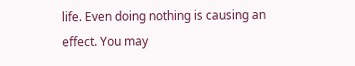life. Even doing nothing is causing an effect. You may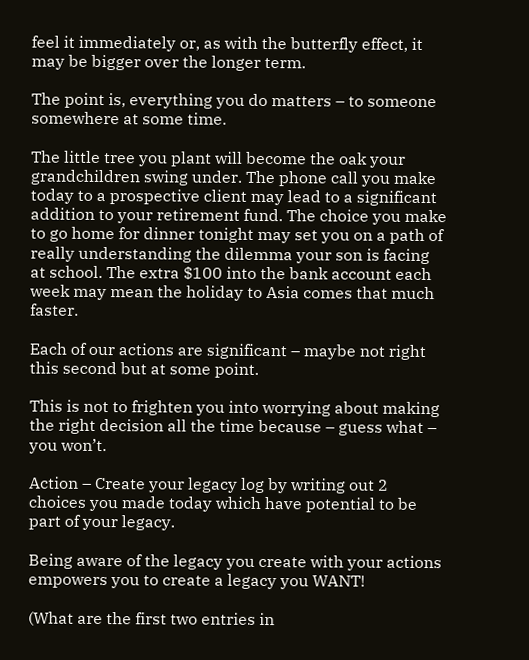feel it immediately or, as with the butterfly effect, it may be bigger over the longer term.

The point is, everything you do matters – to someone somewhere at some time.

The little tree you plant will become the oak your grandchildren swing under. The phone call you make today to a prospective client may lead to a significant addition to your retirement fund. The choice you make to go home for dinner tonight may set you on a path of really understanding the dilemma your son is facing at school. The extra $100 into the bank account each week may mean the holiday to Asia comes that much faster.

Each of our actions are significant – maybe not right this second but at some point.

This is not to frighten you into worrying about making the right decision all the time because – guess what – you won’t.

Action – Create your legacy log by writing out 2 choices you made today which have potential to be part of your legacy.

Being aware of the legacy you create with your actions empowers you to create a legacy you WANT!

(What are the first two entries in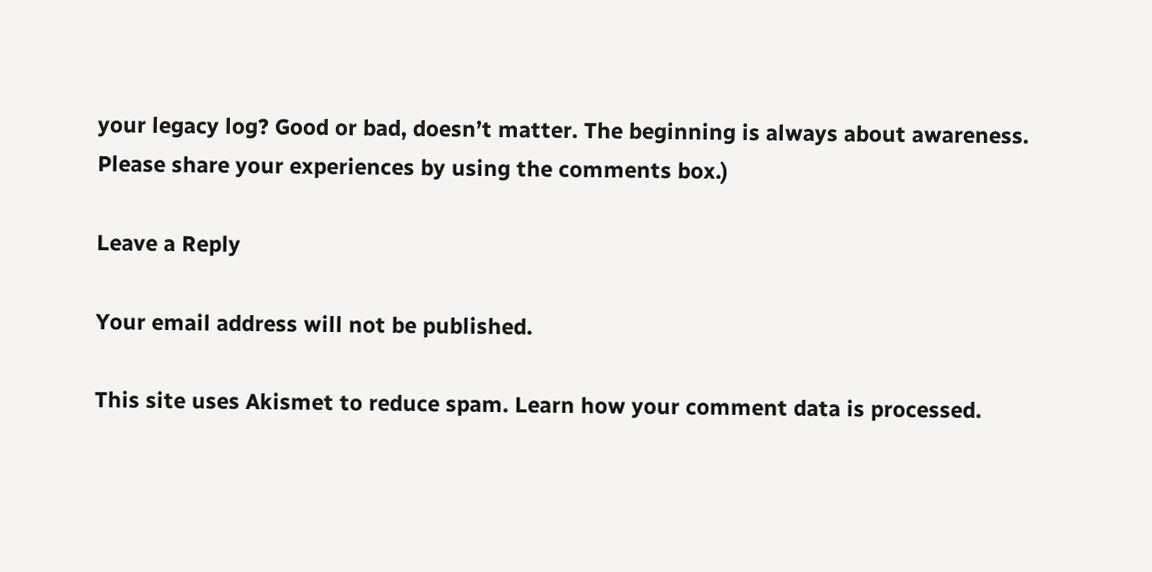your legacy log? Good or bad, doesn’t matter. The beginning is always about awareness. Please share your experiences by using the comments box.)

Leave a Reply

Your email address will not be published.

This site uses Akismet to reduce spam. Learn how your comment data is processed.